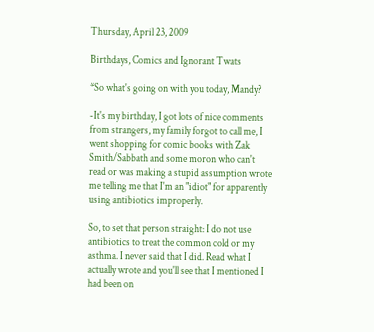Thursday, April 23, 2009

Birthdays, Comics and Ignorant Twats

*So what's going on with you today, Mandy?

-It's my birthday, I got lots of nice comments from strangers, my family forgot to call me, I went shopping for comic books with Zak Smith/Sabbath and some moron who can't read or was making a stupid assumption wrote me telling me that I'm an "idiot" for apparently using antibiotics improperly.

So, to set that person straight: I do not use antibiotics to treat the common cold or my asthma. I never said that I did. Read what I actually wrote and you'll see that I mentioned I had been on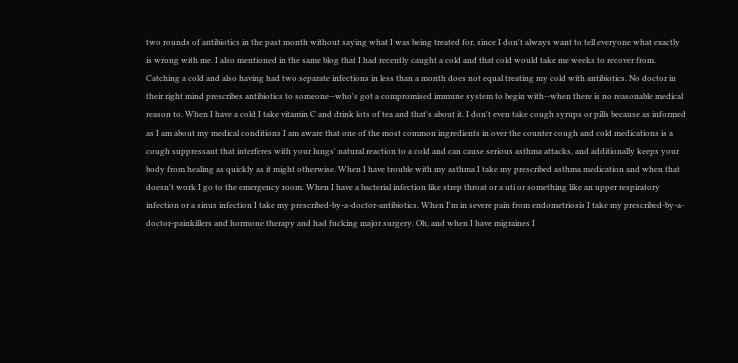two rounds of antibiotics in the past month without saying what I was being treated for, since I don't always want to tell everyone what exactly is wrong with me. I also mentioned in the same blog that I had recently caught a cold and that cold would take me weeks to recover from. Catching a cold and also having had two separate infections in less than a month does not equal treating my cold with antibiotics. No doctor in their right mind prescribes antibiotics to someone--who's got a compromised immune system to begin with--when there is no reasonable medical reason to. When I have a cold I take vitamin C and drink lots of tea and that's about it. I don't even take cough syrups or pills because as informed as I am about my medical conditions I am aware that one of the most common ingredients in over the counter cough and cold medications is a cough suppressant that interferes with your lungs' natural reaction to a cold and can cause serious asthma attacks, and additionally keeps your body from healing as quickly as it might otherwise. When I have trouble with my asthma I take my prescribed asthma medication and when that doesn't work I go to the emergency room. When I have a bacterial infection like strep throat or a uti or something like an upper respiratory infection or a sinus infection I take my prescribed-by-a-doctor-antibiotics. When I'm in severe pain from endometriosis I take my prescribed-by-a-doctor-painkillers and hormone therapy and had fucking major surgery. Oh, and when I have migraines I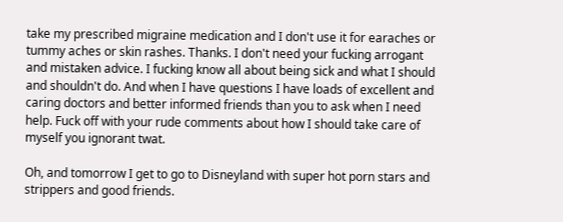take my prescribed migraine medication and I don't use it for earaches or tummy aches or skin rashes. Thanks. I don't need your fucking arrogant and mistaken advice. I fucking know all about being sick and what I should and shouldn't do. And when I have questions I have loads of excellent and caring doctors and better informed friends than you to ask when I need help. Fuck off with your rude comments about how I should take care of myself you ignorant twat.

Oh, and tomorrow I get to go to Disneyland with super hot porn stars and strippers and good friends.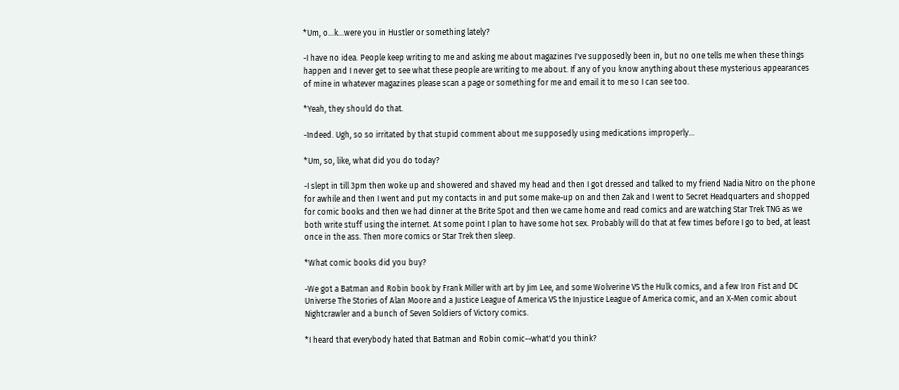*Um, o...k...were you in Hustler or something lately?

-I have no idea. People keep writing to me and asking me about magazines I've supposedly been in, but no one tells me when these things happen and I never get to see what these people are writing to me about. If any of you know anything about these mysterious appearances of mine in whatever magazines please scan a page or something for me and email it to me so I can see too.

*Yeah, they should do that.

-Indeed. Ugh, so so irritated by that stupid comment about me supposedly using medications improperly...

*Um, so, like, what did you do today?

-I slept in till 3pm then woke up and showered and shaved my head and then I got dressed and talked to my friend Nadia Nitro on the phone for awhile and then I went and put my contacts in and put some make-up on and then Zak and I went to Secret Headquarters and shopped for comic books and then we had dinner at the Brite Spot and then we came home and read comics and are watching Star Trek TNG as we both write stuff using the internet. At some point I plan to have some hot sex. Probably will do that at few times before I go to bed, at least once in the ass. Then more comics or Star Trek then sleep.

*What comic books did you buy?

-We got a Batman and Robin book by Frank Miller with art by Jim Lee, and some Wolverine VS the Hulk comics, and a few Iron Fist and DC Universe The Stories of Alan Moore and a Justice League of America VS the Injustice League of America comic, and an X-Men comic about Nightcrawler and a bunch of Seven Soldiers of Victory comics.

*I heard that everybody hated that Batman and Robin comic--what'd you think?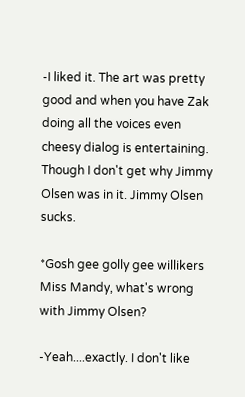-I liked it. The art was pretty good and when you have Zak doing all the voices even cheesy dialog is entertaining. Though I don't get why Jimmy Olsen was in it. Jimmy Olsen sucks.

*Gosh gee golly gee willikers Miss Mandy, what's wrong with Jimmy Olsen?

-Yeah....exactly. I don't like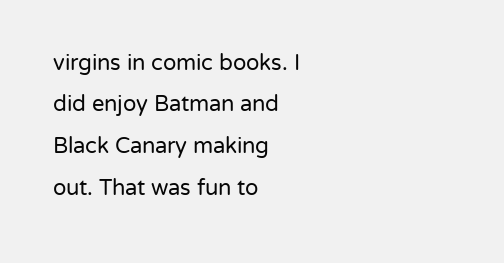virgins in comic books. I did enjoy Batman and Black Canary making out. That was fun to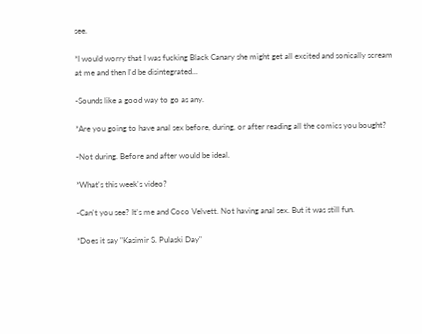see.

*I would worry that I was fucking Black Canary she might get all excited and sonically scream at me and then I'd be disintegrated...

-Sounds like a good way to go as any.

*Are you going to have anal sex before, during, or after reading all the comics you bought?

-Not during. Before and after would be ideal.

*What's this week's video?

-Can't you see? It's me and Coco Velvett. Not having anal sex. But it was still fun.

*Does it say "Kasimir S. Pulaski Day"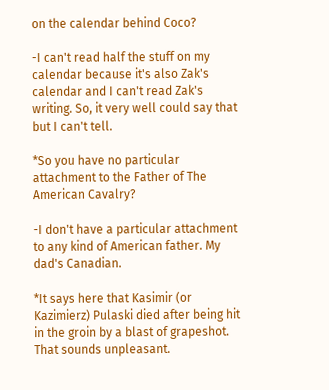on the calendar behind Coco?

-I can't read half the stuff on my calendar because it's also Zak's calendar and I can't read Zak's writing. So, it very well could say that but I can't tell.

*So you have no particular attachment to the Father of The American Cavalry?

-I don't have a particular attachment to any kind of American father. My dad's Canadian.

*It says here that Kasimir (or Kazimierz) Pulaski died after being hit in the groin by a blast of grapeshot. That sounds unpleasant.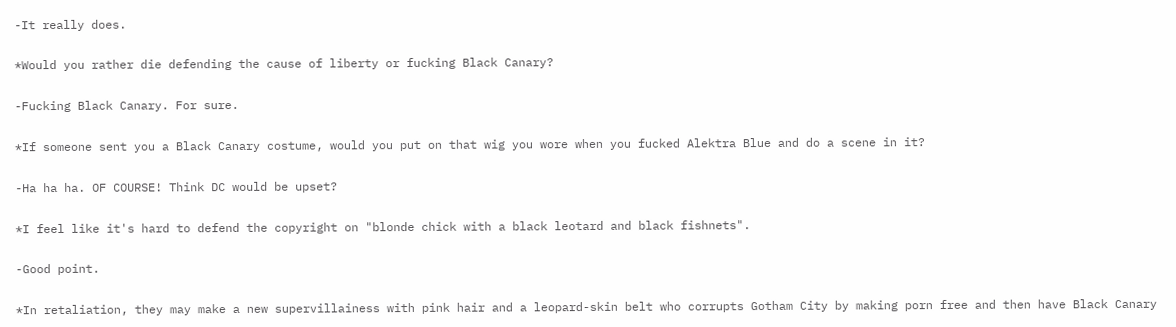-It really does.

*Would you rather die defending the cause of liberty or fucking Black Canary?

-Fucking Black Canary. For sure.

*If someone sent you a Black Canary costume, would you put on that wig you wore when you fucked Alektra Blue and do a scene in it?

-Ha ha ha. OF COURSE! Think DC would be upset?

*I feel like it's hard to defend the copyright on "blonde chick with a black leotard and black fishnets".

-Good point.

*In retaliation, they may make a new supervillainess with pink hair and a leopard-skin belt who corrupts Gotham City by making porn free and then have Black Canary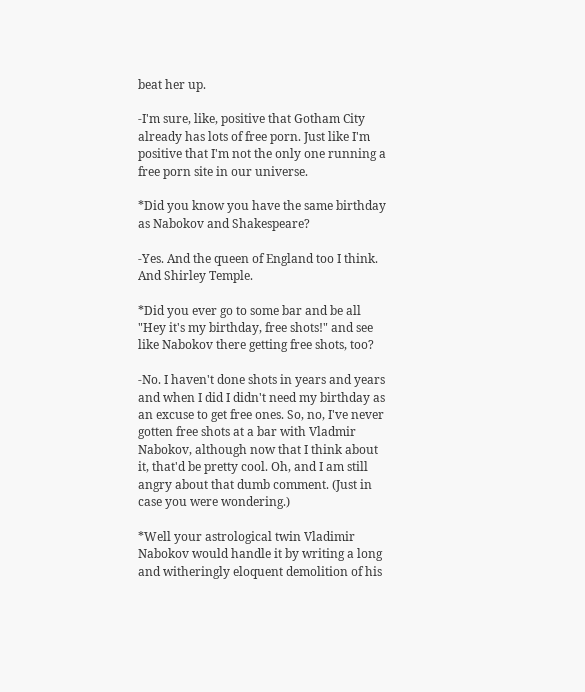beat her up.

-I'm sure, like, positive that Gotham City already has lots of free porn. Just like I'm positive that I'm not the only one running a free porn site in our universe.

*Did you know you have the same birthday as Nabokov and Shakespeare?

-Yes. And the queen of England too I think. And Shirley Temple.

*Did you ever go to some bar and be all "Hey it's my birthday, free shots!" and see like Nabokov there getting free shots, too?

-No. I haven't done shots in years and years and when I did I didn't need my birthday as an excuse to get free ones. So, no, I've never gotten free shots at a bar with Vladmir Nabokov, although now that I think about it, that'd be pretty cool. Oh, and I am still angry about that dumb comment. (Just in case you were wondering.)

*Well your astrological twin Vladimir Nabokov would handle it by writing a long and witheringly eloquent demolition of his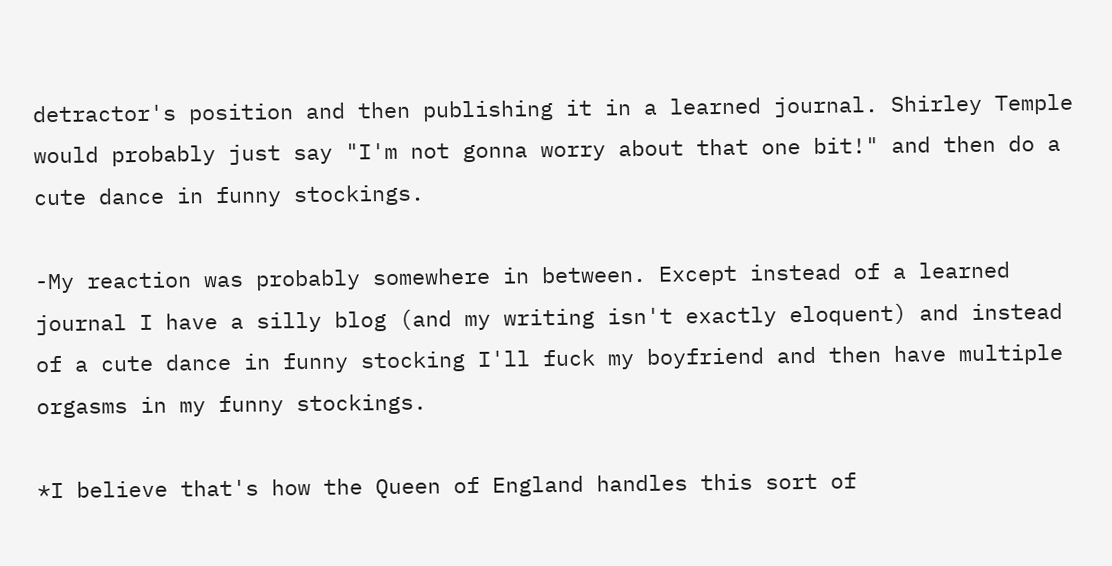detractor's position and then publishing it in a learned journal. Shirley Temple would probably just say "I'm not gonna worry about that one bit!" and then do a cute dance in funny stockings.

-My reaction was probably somewhere in between. Except instead of a learned journal I have a silly blog (and my writing isn't exactly eloquent) and instead of a cute dance in funny stocking I'll fuck my boyfriend and then have multiple orgasms in my funny stockings.

*I believe that's how the Queen of England handles this sort of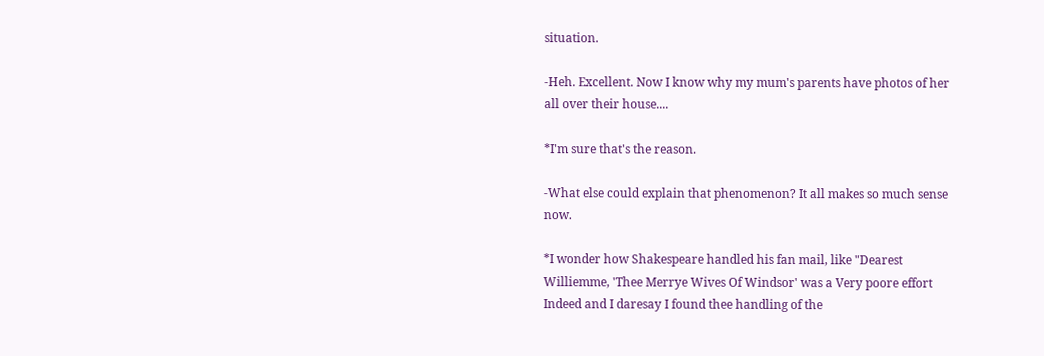situation.

-Heh. Excellent. Now I know why my mum's parents have photos of her all over their house....

*I'm sure that's the reason.

-What else could explain that phenomenon? It all makes so much sense now.

*I wonder how Shakespeare handled his fan mail, like "Dearest Williemme, 'Thee Merrye Wives Of Windsor' was a Very poore effort Indeed and I daresay I found thee handling of the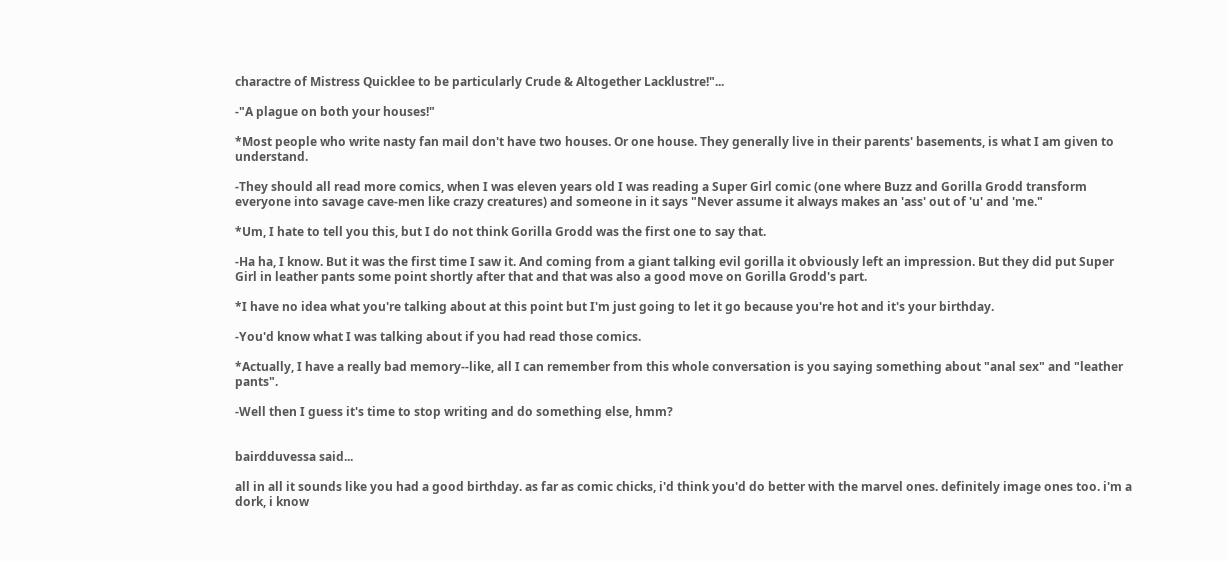charactre of Mistress Quicklee to be particularly Crude & Altogether Lacklustre!"...

-"A plague on both your houses!"

*Most people who write nasty fan mail don't have two houses. Or one house. They generally live in their parents' basements, is what I am given to understand.

-They should all read more comics, when I was eleven years old I was reading a Super Girl comic (one where Buzz and Gorilla Grodd transform everyone into savage cave-men like crazy creatures) and someone in it says "Never assume it always makes an 'ass' out of 'u' and 'me."

*Um, I hate to tell you this, but I do not think Gorilla Grodd was the first one to say that.

-Ha ha, I know. But it was the first time I saw it. And coming from a giant talking evil gorilla it obviously left an impression. But they did put Super Girl in leather pants some point shortly after that and that was also a good move on Gorilla Grodd's part.

*I have no idea what you're talking about at this point but I'm just going to let it go because you're hot and it's your birthday.

-You'd know what I was talking about if you had read those comics.

*Actually, I have a really bad memory--like, all I can remember from this whole conversation is you saying something about "anal sex" and "leather pants".

-Well then I guess it's time to stop writing and do something else, hmm?


bairdduvessa said...

all in all it sounds like you had a good birthday. as far as comic chicks, i'd think you'd do better with the marvel ones. definitely image ones too. i'm a dork, i know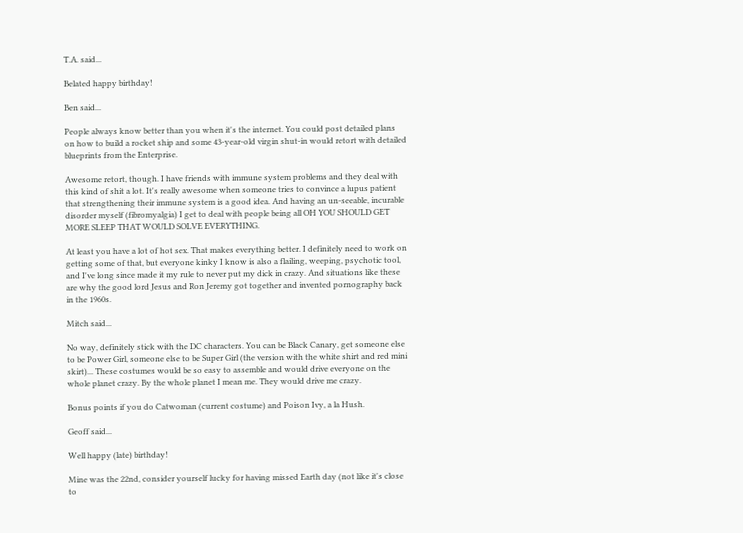T.A. said...

Belated happy birthday!

Ben said...

People always know better than you when it's the internet. You could post detailed plans on how to build a rocket ship and some 43-year-old virgin shut-in would retort with detailed blueprints from the Enterprise.

Awesome retort, though. I have friends with immune system problems and they deal with this kind of shit a lot. It's really awesome when someone tries to convince a lupus patient that strengthening their immune system is a good idea. And having an un-seeable, incurable disorder myself (fibromyalgia) I get to deal with people being all OH YOU SHOULD GET MORE SLEEP THAT WOULD SOLVE EVERYTHING.

At least you have a lot of hot sex. That makes everything better. I definitely need to work on getting some of that, but everyone kinky I know is also a flailing, weeping, psychotic tool, and I've long since made it my rule to never put my dick in crazy. And situations like these are why the good lord Jesus and Ron Jeremy got together and invented pornography back in the 1960s.

Mitch said...

No way, definitely stick with the DC characters. You can be Black Canary, get someone else to be Power Girl, someone else to be Super Girl (the version with the white shirt and red mini skirt)... These costumes would be so easy to assemble and would drive everyone on the whole planet crazy. By the whole planet I mean me. They would drive me crazy.

Bonus points if you do Catwoman (current costume) and Poison Ivy, a la Hush.

Geoff said...

Well happy (late) birthday!

Mine was the 22nd, consider yourself lucky for having missed Earth day (not like it's close to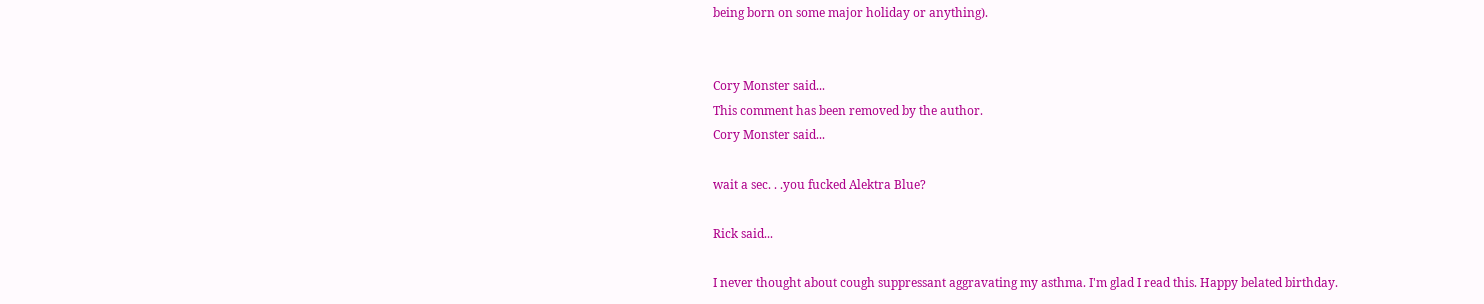being born on some major holiday or anything).


Cory Monster said...
This comment has been removed by the author.
Cory Monster said...

wait a sec. . .you fucked Alektra Blue?

Rick said...

I never thought about cough suppressant aggravating my asthma. I'm glad I read this. Happy belated birthday.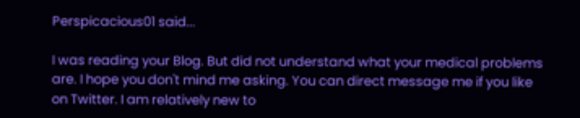Perspicacious01 said...

I was reading your Blog. But did not understand what your medical problems are. I hope you don't mind me asking. You can direct message me if you like on Twitter. I am relatively new to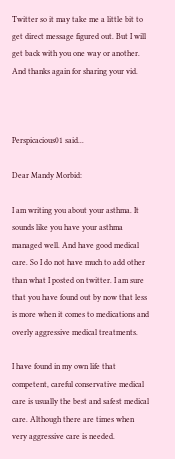Twitter so it may take me a little bit to get direct message figured out. But I will get back with you one way or another. And thanks again for sharing your vid.



Perspicacious01 said...

Dear Mandy Morbid:

I am writing you about your asthma. It sounds like you have your asthma managed well. And have good medical care. So I do not have much to add other than what I posted on twitter. I am sure that you have found out by now that less is more when it comes to medications and overly aggressive medical treatments.

I have found in my own life that competent, careful conservative medical care is usually the best and safest medical care. Although there are times when very aggressive care is needed.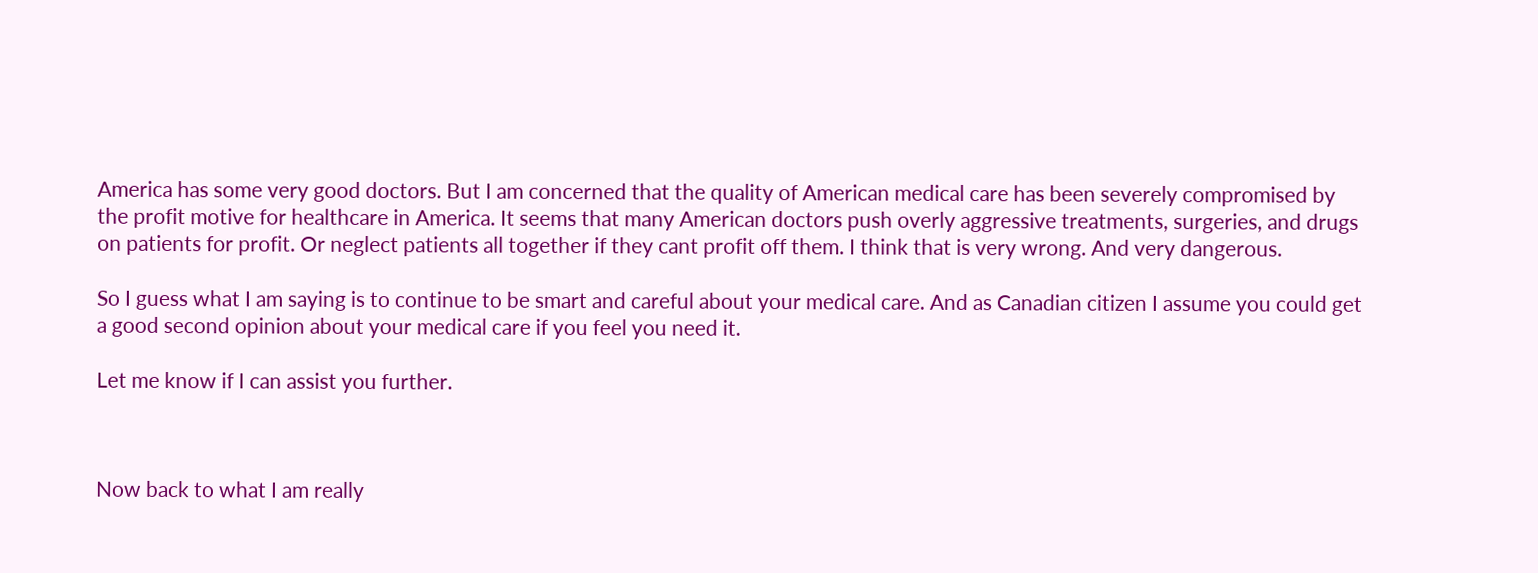America has some very good doctors. But I am concerned that the quality of American medical care has been severely compromised by the profit motive for healthcare in America. It seems that many American doctors push overly aggressive treatments, surgeries, and drugs on patients for profit. Or neglect patients all together if they cant profit off them. I think that is very wrong. And very dangerous.

So I guess what I am saying is to continue to be smart and careful about your medical care. And as Canadian citizen I assume you could get a good second opinion about your medical care if you feel you need it.

Let me know if I can assist you further.



Now back to what I am really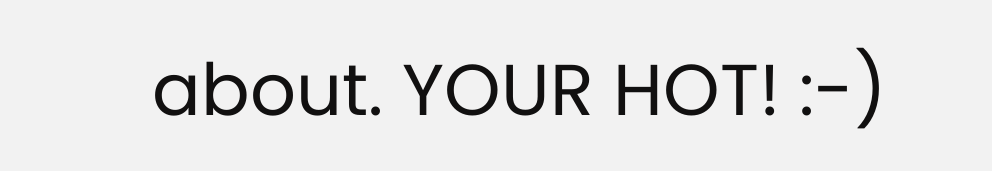about. YOUR HOT! :-)